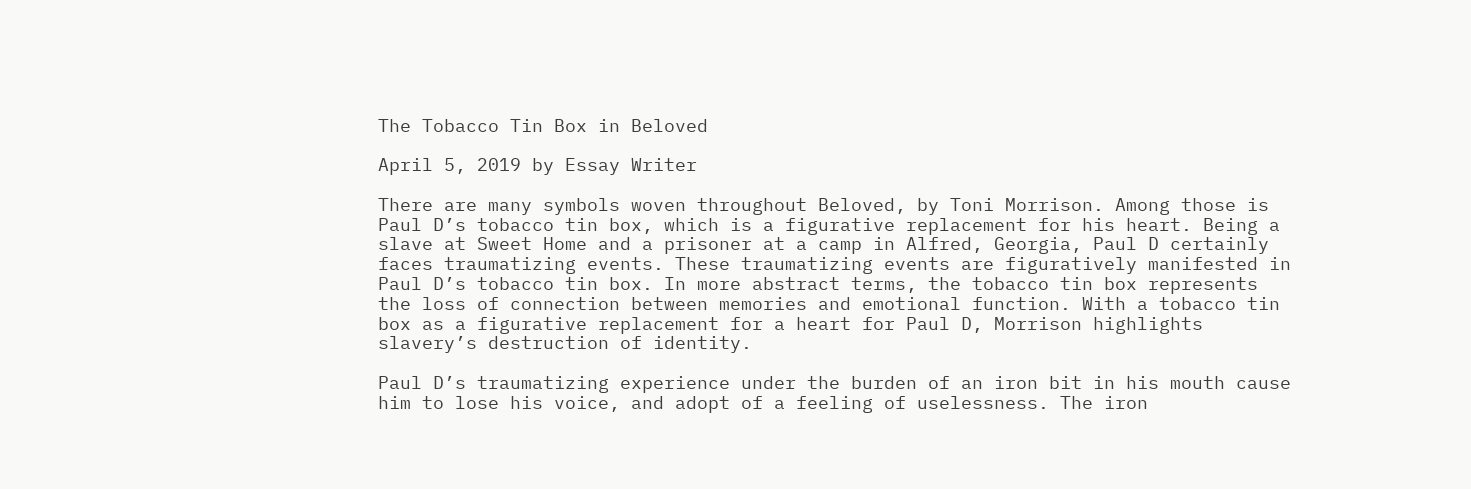The Tobacco Tin Box in Beloved

April 5, 2019 by Essay Writer

There are many symbols woven throughout Beloved, by Toni Morrison. Among those is Paul D’s tobacco tin box, which is a figurative replacement for his heart. Being a slave at Sweet Home and a prisoner at a camp in Alfred, Georgia, Paul D certainly faces traumatizing events. These traumatizing events are figuratively manifested in Paul D’s tobacco tin box. In more abstract terms, the tobacco tin box represents the loss of connection between memories and emotional function. With a tobacco tin box as a figurative replacement for a heart for Paul D, Morrison highlights slavery’s destruction of identity.

Paul D’s traumatizing experience under the burden of an iron bit in his mouth cause him to lose his voice, and adopt of a feeling of uselessness. The iron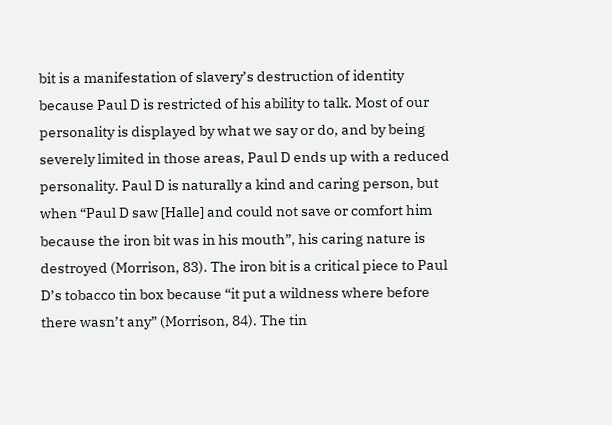bit is a manifestation of slavery’s destruction of identity because Paul D is restricted of his ability to talk. Most of our personality is displayed by what we say or do, and by being severely limited in those areas, Paul D ends up with a reduced personality. Paul D is naturally a kind and caring person, but when “Paul D saw [Halle] and could not save or comfort him because the iron bit was in his mouth”, his caring nature is destroyed (Morrison, 83). The iron bit is a critical piece to Paul D’s tobacco tin box because “it put a wildness where before there wasn’t any” (Morrison, 84). The tin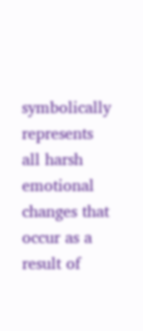symbolically represents all harsh emotional changes that occur as a result of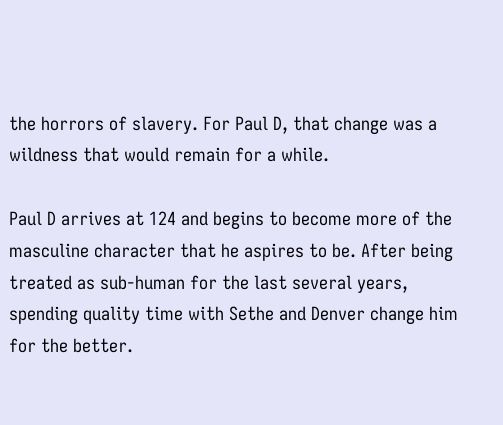the horrors of slavery. For Paul D, that change was a wildness that would remain for a while.

Paul D arrives at 124 and begins to become more of the masculine character that he aspires to be. After being treated as sub-human for the last several years, spending quality time with Sethe and Denver change him for the better.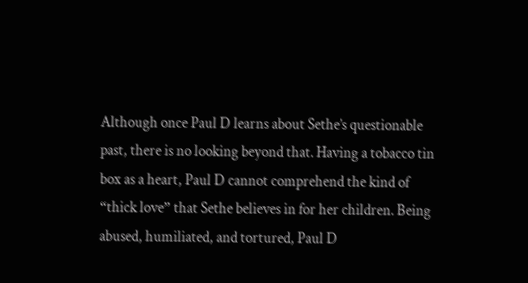Although once Paul D learns about Sethe’s questionable past, there is no looking beyond that. Having a tobacco tin box as a heart, Paul D cannot comprehend the kind of “thick love” that Sethe believes in for her children. Being abused, humiliated, and tortured, Paul D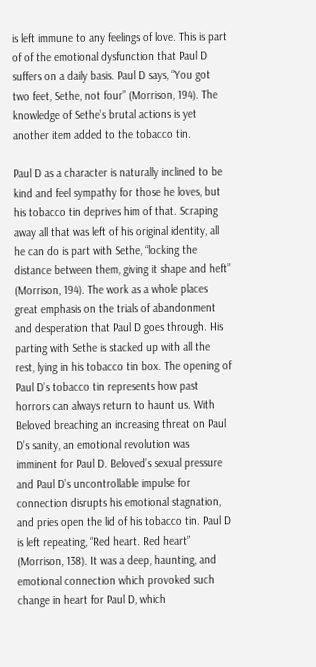is left immune to any feelings of love. This is part of of the emotional dysfunction that Paul D suffers on a daily basis. Paul D says, “You got two feet, Sethe, not four” (Morrison, 194). The knowledge of Sethe’s brutal actions is yet another item added to the tobacco tin.

Paul D as a character is naturally inclined to be kind and feel sympathy for those he loves, but his tobacco tin deprives him of that. Scraping away all that was left of his original identity, all he can do is part with Sethe, “locking the distance between them, giving it shape and heft” (Morrison, 194). The work as a whole places great emphasis on the trials of abandonment and desperation that Paul D goes through. His parting with Sethe is stacked up with all the rest, lying in his tobacco tin box. The opening of Paul D’s tobacco tin represents how past horrors can always return to haunt us. With Beloved breaching an increasing threat on Paul D’s sanity, an emotional revolution was imminent for Paul D. Beloved’s sexual pressure and Paul D’s uncontrollable impulse for connection disrupts his emotional stagnation, and pries open the lid of his tobacco tin. Paul D is left repeating, “Red heart. Red heart” (Morrison, 138). It was a deep, haunting, and emotional connection which provoked such change in heart for Paul D, which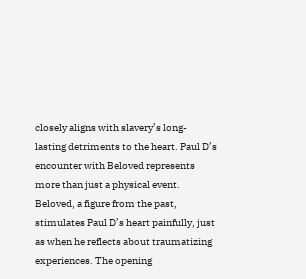closely aligns with slavery’s long-lasting detriments to the heart. Paul D’s encounter with Beloved represents more than just a physical event. Beloved, a figure from the past, stimulates Paul D’s heart painfully, just as when he reflects about traumatizing experiences. The opening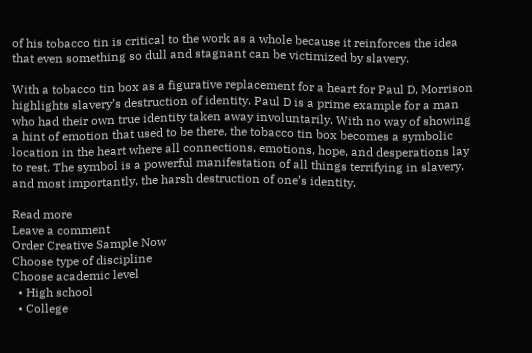of his tobacco tin is critical to the work as a whole because it reinforces the idea that even something so dull and stagnant can be victimized by slavery.

With a tobacco tin box as a figurative replacement for a heart for Paul D, Morrison highlights slavery’s destruction of identity. Paul D is a prime example for a man who had their own true identity taken away involuntarily. With no way of showing a hint of emotion that used to be there, the tobacco tin box becomes a symbolic location in the heart where all connections, emotions, hope, and desperations lay to rest. The symbol is a powerful manifestation of all things terrifying in slavery, and most importantly, the harsh destruction of one’s identity.

Read more
Leave a comment
Order Creative Sample Now
Choose type of discipline
Choose academic level
  • High school
  • College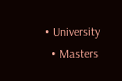• University
  • Masters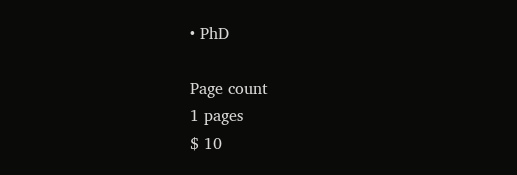• PhD

Page count
1 pages
$ 10